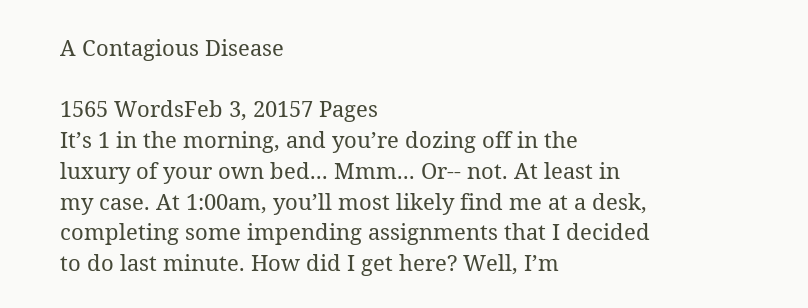A Contagious Disease

1565 WordsFeb 3, 20157 Pages
It’s 1 in the morning, and you’re dozing off in the luxury of your own bed... Mmm... Or-- not. At least in my case. At 1:00am, you’ll most likely find me at a desk, completing some impending assignments that I decided to do last minute. How did I get here? Well, I’m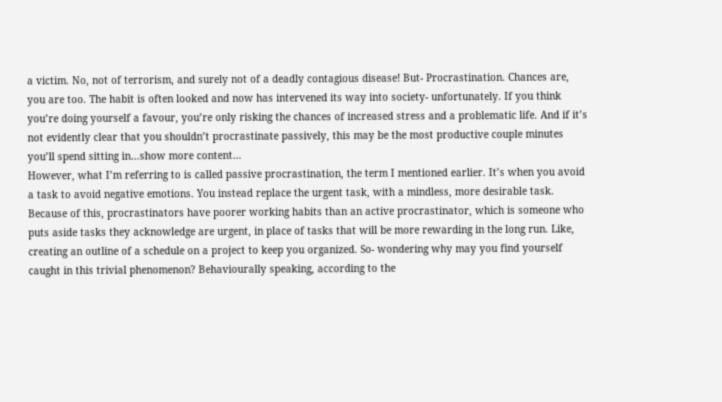a victim. No, not of terrorism, and surely not of a deadly contagious disease! But- Procrastination. Chances are, you are too. The habit is often looked and now has intervened its way into society- unfortunately. If you think you’re doing yourself a favour, you’re only risking the chances of increased stress and a problematic life. And if it’s not evidently clear that you shouldn’t procrastinate passively, this may be the most productive couple minutes you’ll spend sitting in…show more content…
However, what I’m referring to is called passive procrastination, the term I mentioned earlier. It’s when you avoid a task to avoid negative emotions. You instead replace the urgent task, with a mindless, more desirable task. Because of this, procrastinators have poorer working habits than an active procrastinator, which is someone who puts aside tasks they acknowledge are urgent, in place of tasks that will be more rewarding in the long run. Like, creating an outline of a schedule on a project to keep you organized. So- wondering why may you find yourself caught in this trivial phenomenon? Behaviourally speaking, according to the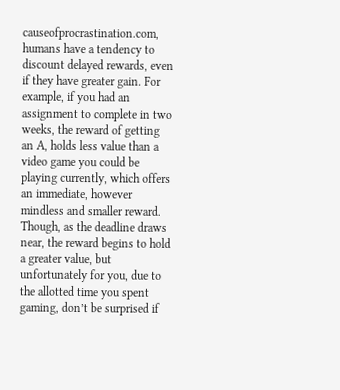causeofprocrastination.com, humans have a tendency to discount delayed rewards, even if they have greater gain. For example, if you had an assignment to complete in two weeks, the reward of getting an A, holds less value than a video game you could be playing currently, which offers an immediate, however mindless and smaller reward. Though, as the deadline draws near, the reward begins to hold a greater value, but unfortunately for you, due to the allotted time you spent gaming, don’t be surprised if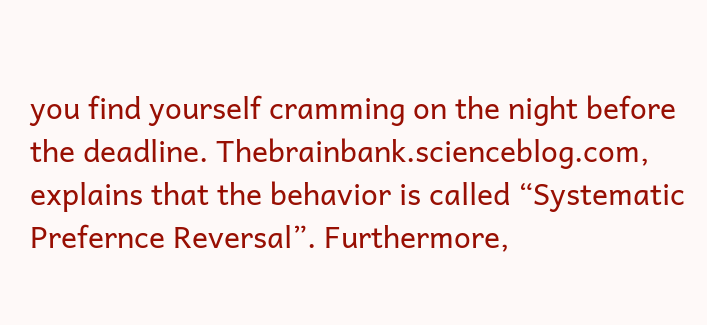you find yourself cramming on the night before the deadline. Thebrainbank.scienceblog.com, explains that the behavior is called “Systematic Prefernce Reversal”. Furthermore,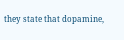they state that dopamine,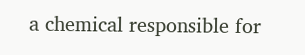a chemical responsible for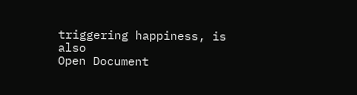triggering happiness, is also
Open Document